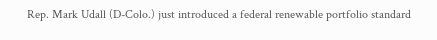Rep. Mark Udall (D-Colo.) just introduced a federal renewable portfolio standard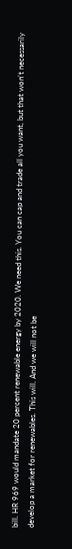bill. HR 969 would mandate 20 percent renewable energy by 2020. We need this. You can cap and trade all you want, but that won’t necessarily develop a market for renewables. This will. And we will not be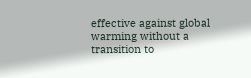effective against global warming without a transition to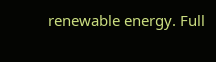renewable energy. Full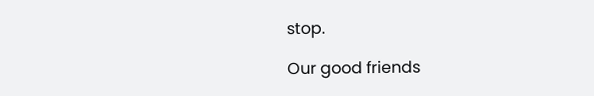stop.

Our good friends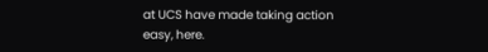at UCS have made taking action easy, here.